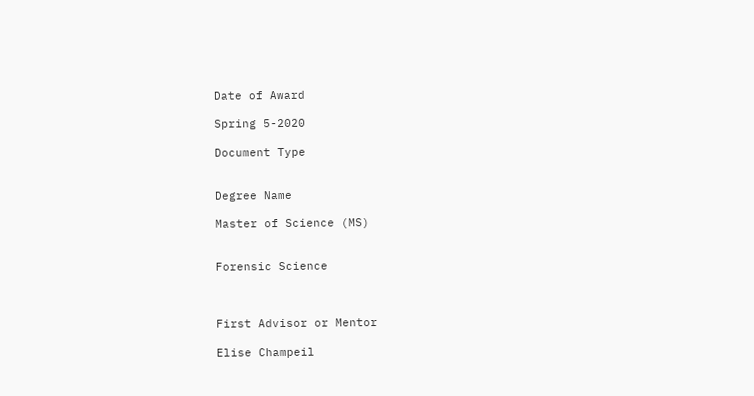Date of Award

Spring 5-2020

Document Type


Degree Name

Master of Science (MS)


Forensic Science



First Advisor or Mentor

Elise Champeil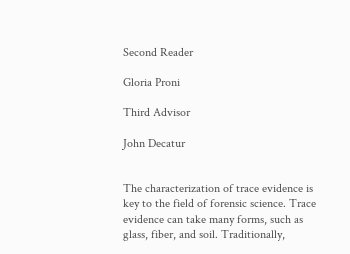Second Reader

Gloria Proni

Third Advisor

John Decatur


The characterization of trace evidence is key to the field of forensic science. Trace evidence can take many forms, such as glass, fiber, and soil. Traditionally,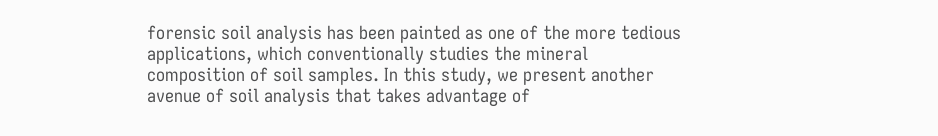forensic soil analysis has been painted as one of the more tedious applications, which conventionally studies the mineral composition of soil samples. In this study, we present another avenue of soil analysis that takes advantage of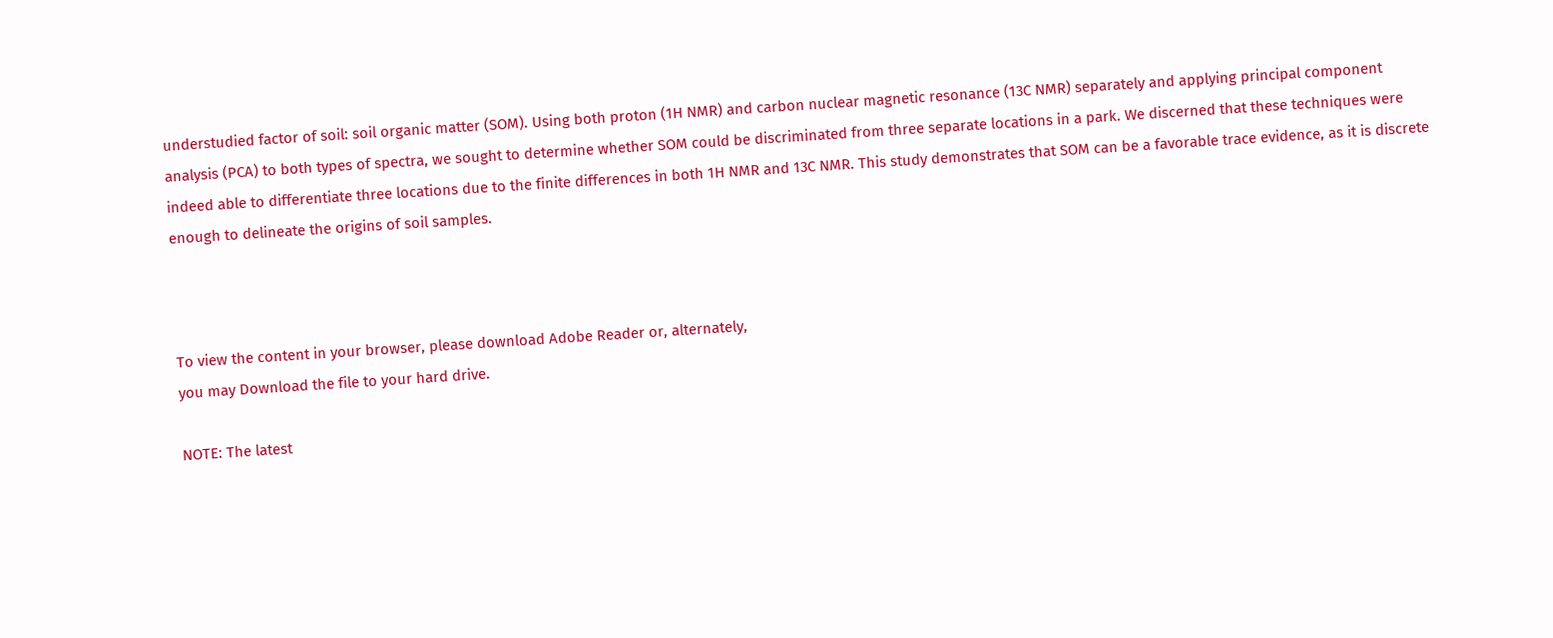understudied factor of soil: soil organic matter (SOM). Using both proton (1H NMR) and carbon nuclear magnetic resonance (13C NMR) separately and applying principal component analysis (PCA) to both types of spectra, we sought to determine whether SOM could be discriminated from three separate locations in a park. We discerned that these techniques were indeed able to differentiate three locations due to the finite differences in both 1H NMR and 13C NMR. This study demonstrates that SOM can be a favorable trace evidence, as it is discrete enough to delineate the origins of soil samples.



To view the content in your browser, please download Adobe Reader or, alternately,
you may Download the file to your hard drive.

NOTE: The latest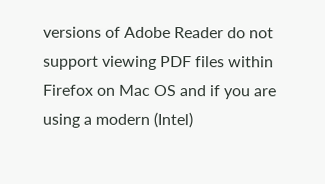versions of Adobe Reader do not support viewing PDF files within Firefox on Mac OS and if you are using a modern (Intel)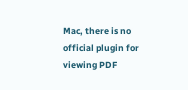Mac, there is no official plugin for viewing PDF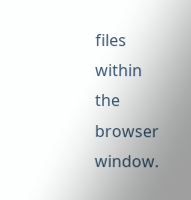files within the browser window.